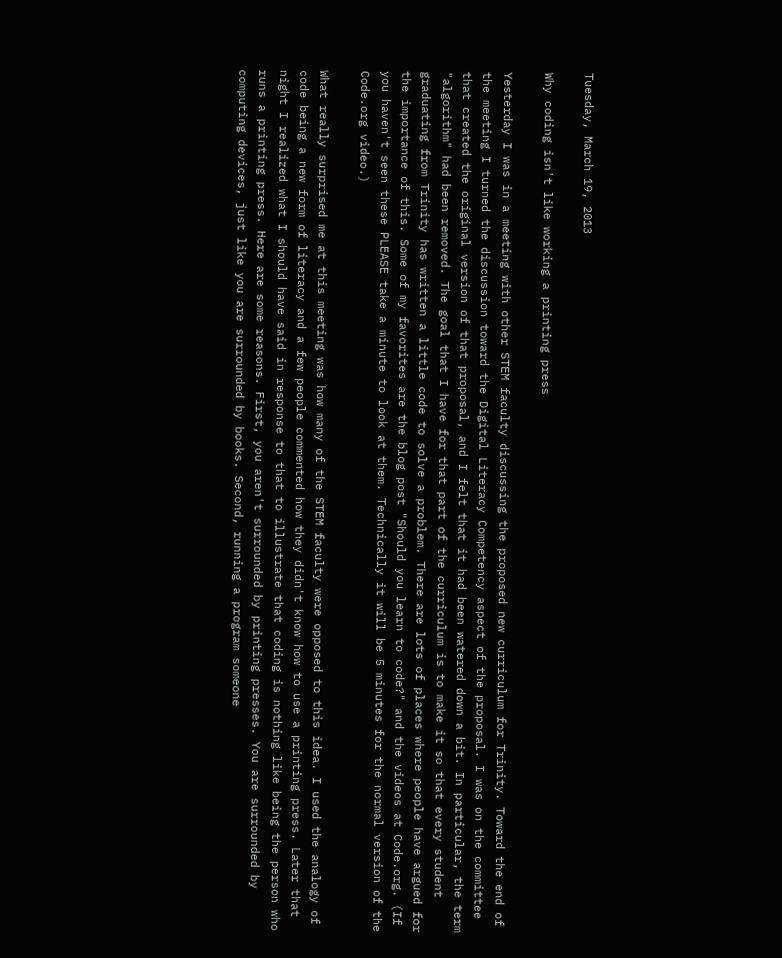Tuesday, March 19, 2013

Why coding isn't like working a printing press

Yesterday I was in a meeting with other STEM faculty discussing the proposed new curriculum for Trinity. Toward the end of the meeting I turned the discussion toward the Digital Literacy Competency aspect of the proposal. I was on the committee that created the original version of that proposal, and I felt that it had been watered down a bit. In particular, the term "algorithm" had been removed. The goal that I have for that part of the curriculum is to make it so that every student graduating from Trinity has written a little code to solve a problem. There are lots of places where people have argued for the importance of this. Some of my favorites are the blog post "Should you learn to code?" and the videos at Code.org. (If you haven't seen these PLEASE take a minute to look at them. Technically it will be 5 minutes for the normal version of the Code.org video.)

What really surprised me at this meeting was how many of the STEM faculty were opposed to this idea. I used the analogy of code being a new form of literacy and a few people commented how they didn't know how to use a printing press. Later that night I realized what I should have said in response to that to illustrate that coding is nothing like being the person who runs a printing press. Here are some reasons. First, you aren't surrounded by printing presses. You are surrounded by computing devices, just like you are surrounded by books. Second, running a program someone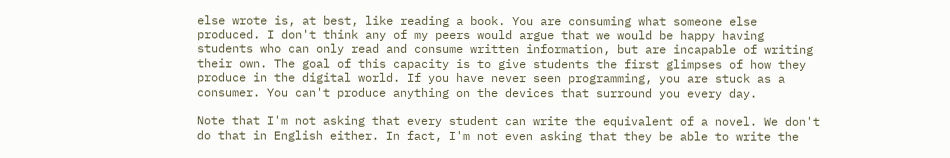else wrote is, at best, like reading a book. You are consuming what someone else produced. I don't think any of my peers would argue that we would be happy having students who can only read and consume written information, but are incapable of writing their own. The goal of this capacity is to give students the first glimpses of how they produce in the digital world. If you have never seen programming, you are stuck as a consumer. You can't produce anything on the devices that surround you every day.

Note that I'm not asking that every student can write the equivalent of a novel. We don't do that in English either. In fact, I'm not even asking that they be able to write the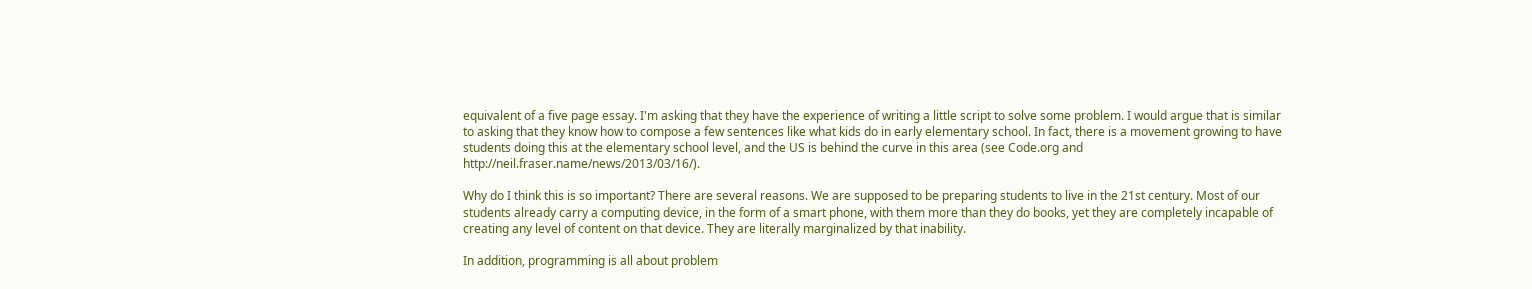equivalent of a five page essay. I'm asking that they have the experience of writing a little script to solve some problem. I would argue that is similar to asking that they know how to compose a few sentences like what kids do in early elementary school. In fact, there is a movement growing to have students doing this at the elementary school level, and the US is behind the curve in this area (see Code.org and http://neil.fraser.name/news/2013/03/16/).

Why do I think this is so important? There are several reasons. We are supposed to be preparing students to live in the 21st century. Most of our students already carry a computing device, in the form of a smart phone, with them more than they do books, yet they are completely incapable of creating any level of content on that device. They are literally marginalized by that inability.

In addition, programming is all about problem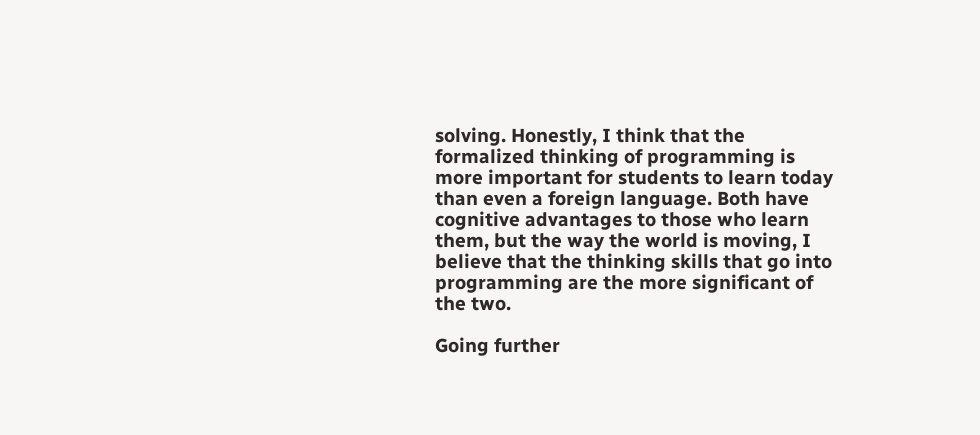solving. Honestly, I think that the formalized thinking of programming is more important for students to learn today than even a foreign language. Both have cognitive advantages to those who learn them, but the way the world is moving, I believe that the thinking skills that go into programming are the more significant of the two.

Going further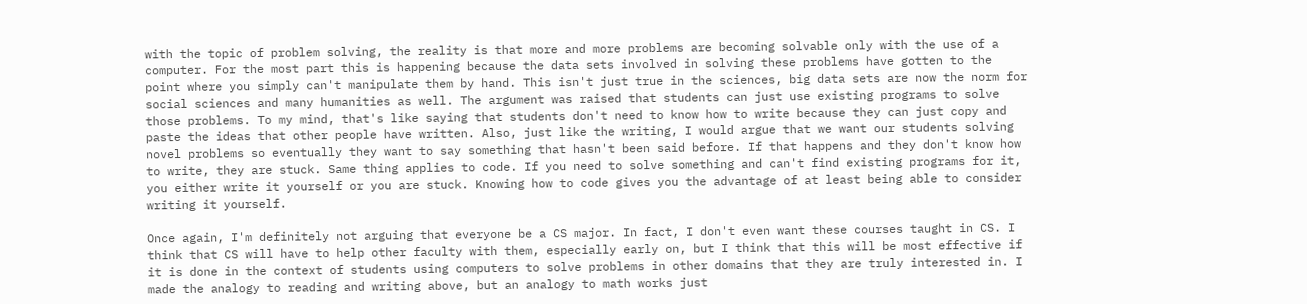with the topic of problem solving, the reality is that more and more problems are becoming solvable only with the use of a computer. For the most part this is happening because the data sets involved in solving these problems have gotten to the point where you simply can't manipulate them by hand. This isn't just true in the sciences, big data sets are now the norm for social sciences and many humanities as well. The argument was raised that students can just use existing programs to solve those problems. To my mind, that's like saying that students don't need to know how to write because they can just copy and paste the ideas that other people have written. Also, just like the writing, I would argue that we want our students solving novel problems so eventually they want to say something that hasn't been said before. If that happens and they don't know how to write, they are stuck. Same thing applies to code. If you need to solve something and can't find existing programs for it, you either write it yourself or you are stuck. Knowing how to code gives you the advantage of at least being able to consider writing it yourself.

Once again, I'm definitely not arguing that everyone be a CS major. In fact, I don't even want these courses taught in CS. I think that CS will have to help other faculty with them, especially early on, but I think that this will be most effective if it is done in the context of students using computers to solve problems in other domains that they are truly interested in. I made the analogy to reading and writing above, but an analogy to math works just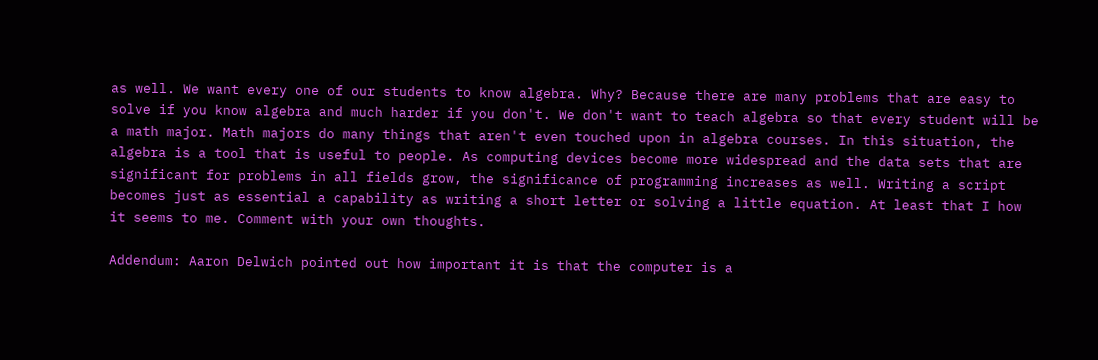as well. We want every one of our students to know algebra. Why? Because there are many problems that are easy to solve if you know algebra and much harder if you don't. We don't want to teach algebra so that every student will be a math major. Math majors do many things that aren't even touched upon in algebra courses. In this situation, the algebra is a tool that is useful to people. As computing devices become more widespread and the data sets that are significant for problems in all fields grow, the significance of programming increases as well. Writing a script becomes just as essential a capability as writing a short letter or solving a little equation. At least that I how it seems to me. Comment with your own thoughts.

Addendum: Aaron Delwich pointed out how important it is that the computer is a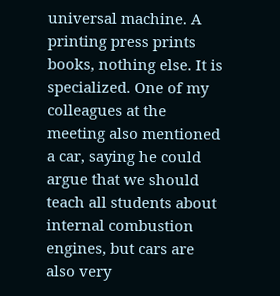universal machine. A printing press prints books, nothing else. It is specialized. One of my colleagues at the meeting also mentioned a car, saying he could argue that we should teach all students about internal combustion engines, but cars are also very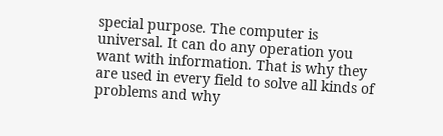special purpose. The computer is universal. It can do any operation you want with information. That is why they are used in every field to solve all kinds of problems and why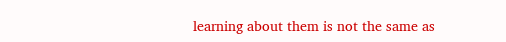learning about them is not the same as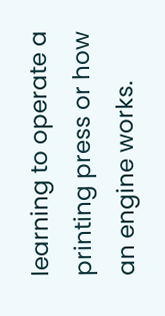learning to operate a printing press or how an engine works.